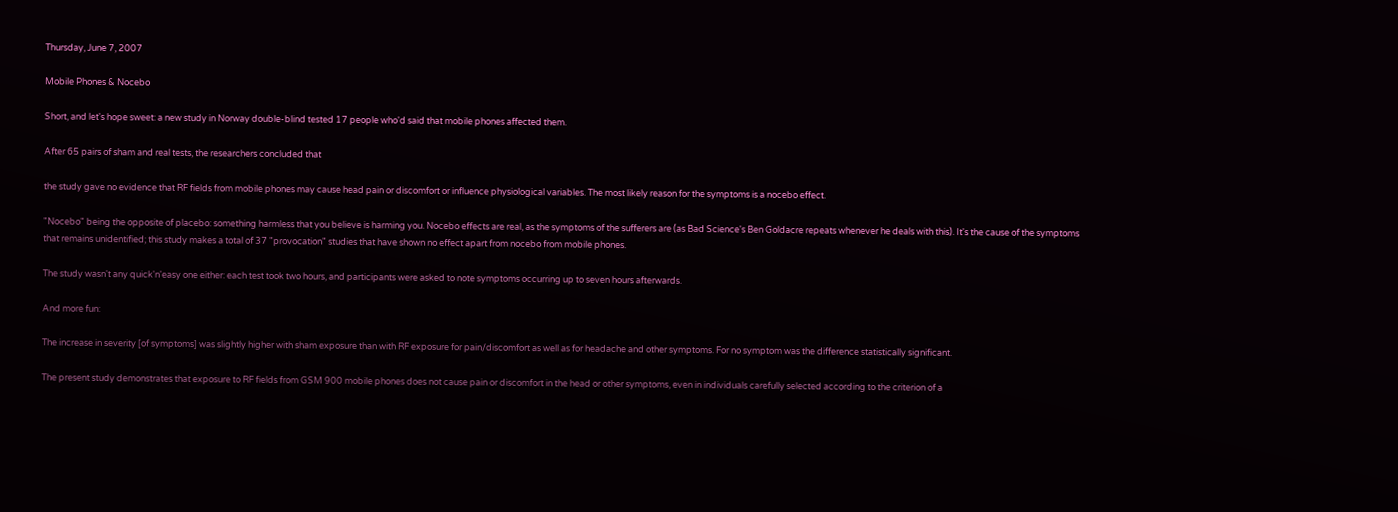Thursday, June 7, 2007

Mobile Phones & Nocebo

Short, and let's hope sweet: a new study in Norway double-blind tested 17 people who'd said that mobile phones affected them.

After 65 pairs of sham and real tests, the researchers concluded that

the study gave no evidence that RF fields from mobile phones may cause head pain or discomfort or influence physiological variables. The most likely reason for the symptoms is a nocebo effect.

"Nocebo" being the opposite of placebo: something harmless that you believe is harming you. Nocebo effects are real, as the symptoms of the sufferers are (as Bad Science's Ben Goldacre repeats whenever he deals with this). It's the cause of the symptoms that remains unidentified; this study makes a total of 37 "provocation" studies that have shown no effect apart from nocebo from mobile phones.

The study wasn't any quick'n'easy one either: each test took two hours, and participants were asked to note symptoms occurring up to seven hours afterwards.

And more fun:

The increase in severity [of symptoms] was slightly higher with sham exposure than with RF exposure for pain/discomfort as well as for headache and other symptoms. For no symptom was the difference statistically significant.

The present study demonstrates that exposure to RF fields from GSM 900 mobile phones does not cause pain or discomfort in the head or other symptoms, even in individuals carefully selected according to the criterion of a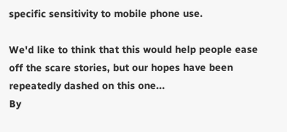specific sensitivity to mobile phone use.

We'd like to think that this would help people ease off the scare stories, but our hopes have been repeatedly dashed on this one...
By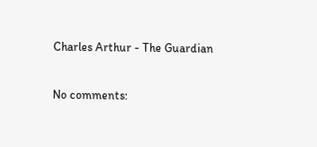Charles Arthur - The Guardian

No comments: